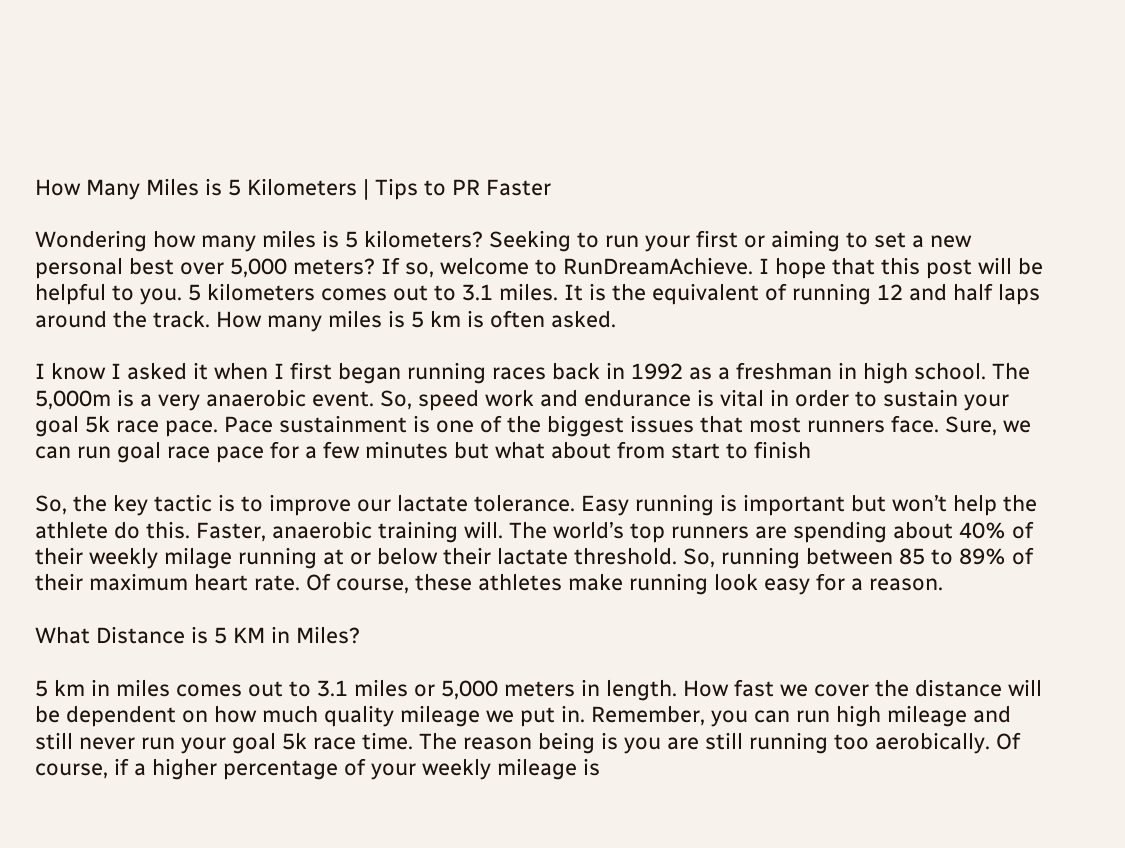How Many Miles is 5 Kilometers | Tips to PR Faster

Wondering how many miles is 5 kilometers? Seeking to run your first or aiming to set a new personal best over 5,000 meters? If so, welcome to RunDreamAchieve. I hope that this post will be helpful to you. 5 kilometers comes out to 3.1 miles. It is the equivalent of running 12 and half laps around the track. How many miles is 5 km is often asked.

I know I asked it when I first began running races back in 1992 as a freshman in high school. The 5,000m is a very anaerobic event. So, speed work and endurance is vital in order to sustain your goal 5k race pace. Pace sustainment is one of the biggest issues that most runners face. Sure, we can run goal race pace for a few minutes but what about from start to finish

So, the key tactic is to improve our lactate tolerance. Easy running is important but won’t help the athlete do this. Faster, anaerobic training will. The world’s top runners are spending about 40% of their weekly milage running at or below their lactate threshold. So, running between 85 to 89% of their maximum heart rate. Of course, these athletes make running look easy for a reason.

What Distance is 5 KM in Miles?

5 km in miles comes out to 3.1 miles or 5,000 meters in length. How fast we cover the distance will be dependent on how much quality mileage we put in. Remember, you can run high mileage and still never run your goal 5k race time. The reason being is you are still running too aerobically. Of course, if a higher percentage of your weekly mileage is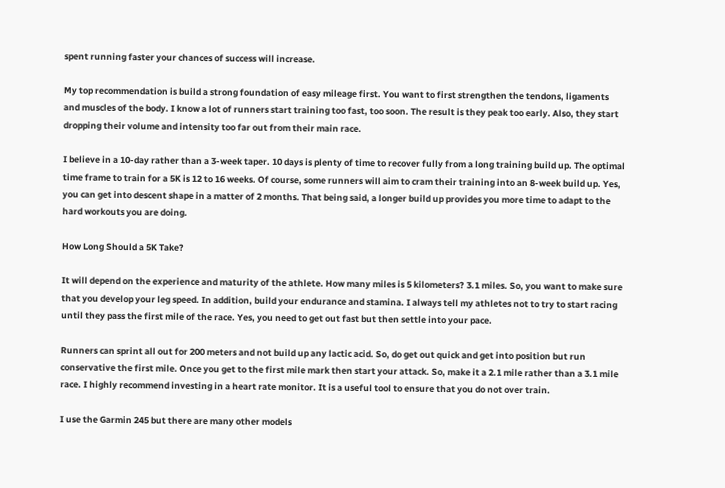spent running faster your chances of success will increase.

My top recommendation is build a strong foundation of easy mileage first. You want to first strengthen the tendons, ligaments and muscles of the body. I know a lot of runners start training too fast, too soon. The result is they peak too early. Also, they start dropping their volume and intensity too far out from their main race.

I believe in a 10-day rather than a 3-week taper. 10 days is plenty of time to recover fully from a long training build up. The optimal time frame to train for a 5K is 12 to 16 weeks. Of course, some runners will aim to cram their training into an 8-week build up. Yes, you can get into descent shape in a matter of 2 months. That being said, a longer build up provides you more time to adapt to the hard workouts you are doing.

How Long Should a 5K Take?

It will depend on the experience and maturity of the athlete. How many miles is 5 kilometers? 3.1 miles. So, you want to make sure that you develop your leg speed. In addition, build your endurance and stamina. I always tell my athletes not to try to start racing until they pass the first mile of the race. Yes, you need to get out fast but then settle into your pace.

Runners can sprint all out for 200 meters and not build up any lactic acid. So, do get out quick and get into position but run conservative the first mile. Once you get to the first mile mark then start your attack. So, make it a 2.1 mile rather than a 3.1 mile race. I highly recommend investing in a heart rate monitor. It is a useful tool to ensure that you do not over train.

I use the Garmin 245 but there are many other models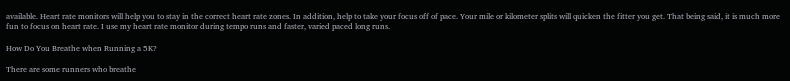available. Heart rate monitors will help you to stay in the correct heart rate zones. In addition, help to take your focus off of pace. Your mile or kilometer splits will quicken the fitter you get. That being said, it is much more fun to focus on heart rate. I use my heart rate monitor during tempo runs and faster, varied paced long runs.

How Do You Breathe when Running a 5K?

There are some runners who breathe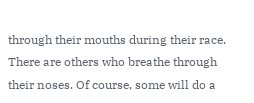through their mouths during their race. There are others who breathe through their noses. Of course, some will do a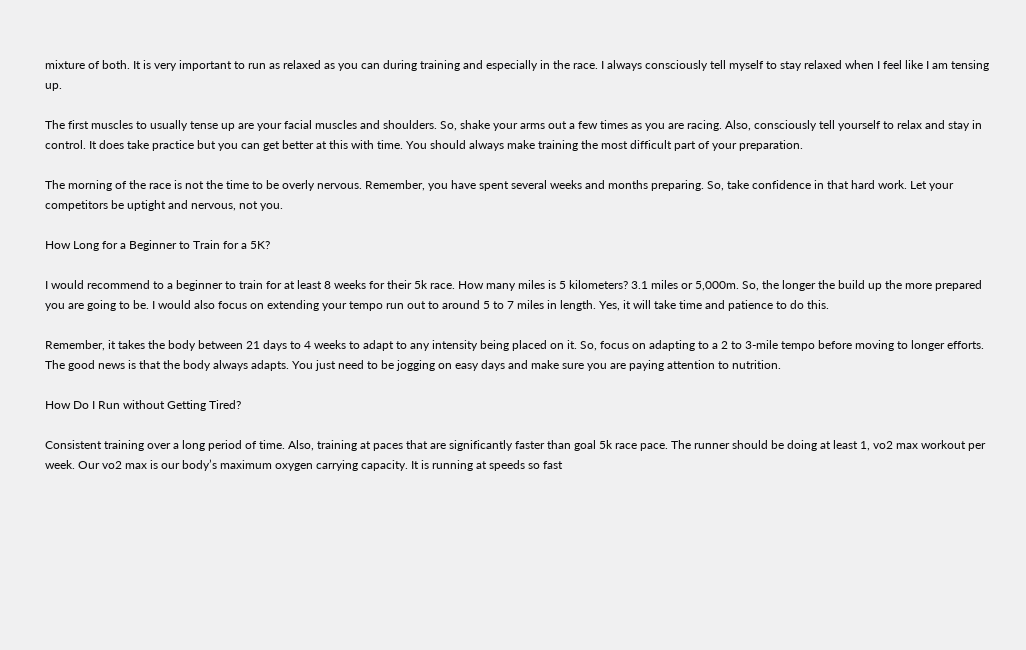mixture of both. It is very important to run as relaxed as you can during training and especially in the race. I always consciously tell myself to stay relaxed when I feel like I am tensing up.

The first muscles to usually tense up are your facial muscles and shoulders. So, shake your arms out a few times as you are racing. Also, consciously tell yourself to relax and stay in control. It does take practice but you can get better at this with time. You should always make training the most difficult part of your preparation.

The morning of the race is not the time to be overly nervous. Remember, you have spent several weeks and months preparing. So, take confidence in that hard work. Let your competitors be uptight and nervous, not you.

How Long for a Beginner to Train for a 5K?

I would recommend to a beginner to train for at least 8 weeks for their 5k race. How many miles is 5 kilometers? 3.1 miles or 5,000m. So, the longer the build up the more prepared you are going to be. I would also focus on extending your tempo run out to around 5 to 7 miles in length. Yes, it will take time and patience to do this.

Remember, it takes the body between 21 days to 4 weeks to adapt to any intensity being placed on it. So, focus on adapting to a 2 to 3-mile tempo before moving to longer efforts. The good news is that the body always adapts. You just need to be jogging on easy days and make sure you are paying attention to nutrition.

How Do I Run without Getting Tired?

Consistent training over a long period of time. Also, training at paces that are significantly faster than goal 5k race pace. The runner should be doing at least 1, vo2 max workout per week. Our vo2 max is our body’s maximum oxygen carrying capacity. It is running at speeds so fast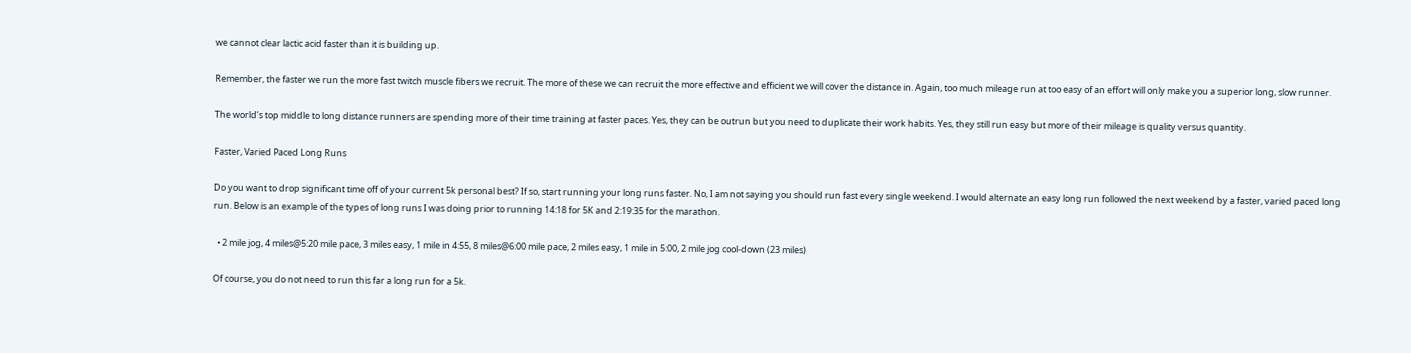we cannot clear lactic acid faster than it is building up.

Remember, the faster we run the more fast twitch muscle fibers we recruit. The more of these we can recruit the more effective and efficient we will cover the distance in. Again, too much mileage run at too easy of an effort will only make you a superior long, slow runner.

The world’s top middle to long distance runners are spending more of their time training at faster paces. Yes, they can be outrun but you need to duplicate their work habits. Yes, they still run easy but more of their mileage is quality versus quantity.

Faster, Varied Paced Long Runs

Do you want to drop significant time off of your current 5k personal best? If so, start running your long runs faster. No, I am not saying you should run fast every single weekend. I would alternate an easy long run followed the next weekend by a faster, varied paced long run. Below is an example of the types of long runs I was doing prior to running 14:18 for 5K and 2:19:35 for the marathon.

  • 2 mile jog, 4 miles@5:20 mile pace, 3 miles easy, 1 mile in 4:55, 8 miles@6:00 mile pace, 2 miles easy, 1 mile in 5:00, 2 mile jog cool-down (23 miles)

Of course, you do not need to run this far a long run for a 5k.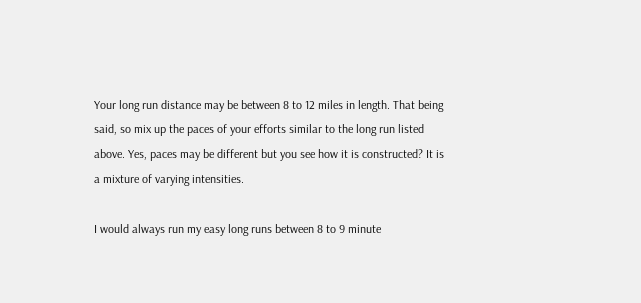Your long run distance may be between 8 to 12 miles in length. That being said, so mix up the paces of your efforts similar to the long run listed above. Yes, paces may be different but you see how it is constructed? It is a mixture of varying intensities.

I would always run my easy long runs between 8 to 9 minute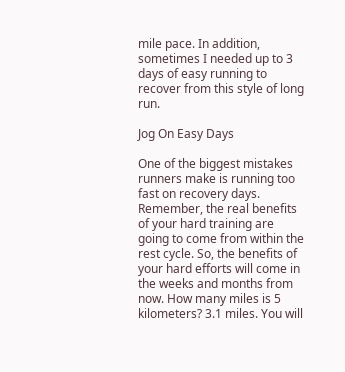mile pace. In addition, sometimes I needed up to 3 days of easy running to recover from this style of long run.

Jog On Easy Days

One of the biggest mistakes runners make is running too fast on recovery days. Remember, the real benefits of your hard training are going to come from within the rest cycle. So, the benefits of your hard efforts will come in the weeks and months from now. How many miles is 5 kilometers? 3.1 miles. You will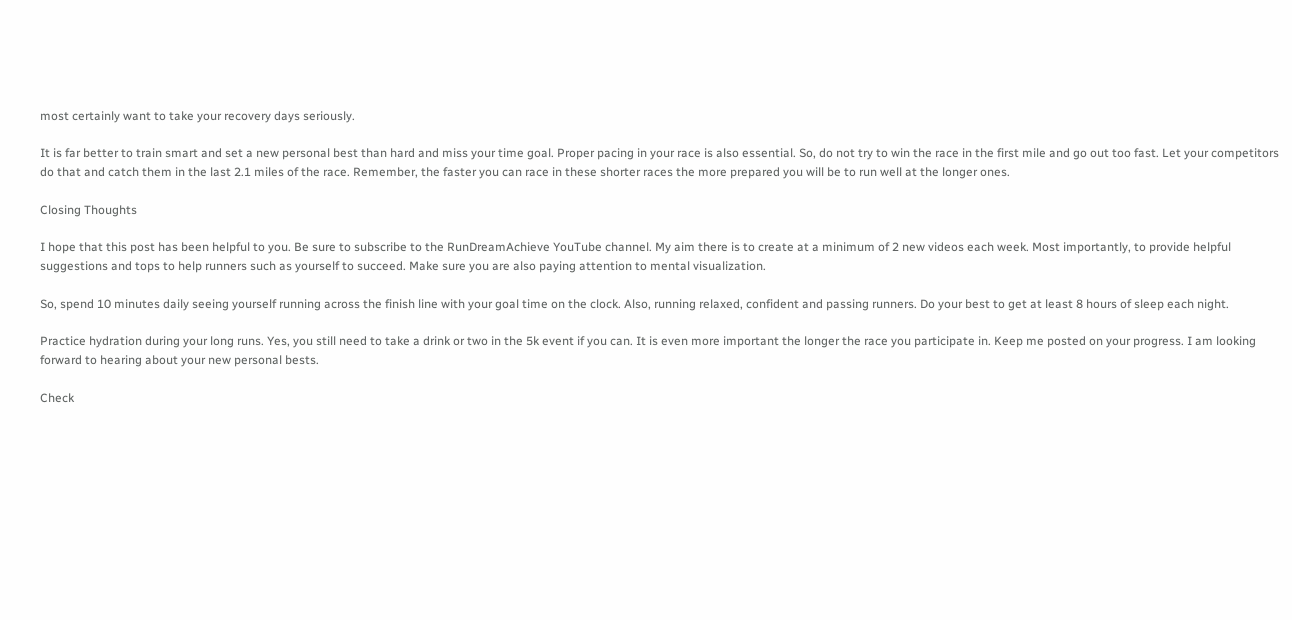most certainly want to take your recovery days seriously.

It is far better to train smart and set a new personal best than hard and miss your time goal. Proper pacing in your race is also essential. So, do not try to win the race in the first mile and go out too fast. Let your competitors do that and catch them in the last 2.1 miles of the race. Remember, the faster you can race in these shorter races the more prepared you will be to run well at the longer ones.

Closing Thoughts

I hope that this post has been helpful to you. Be sure to subscribe to the RunDreamAchieve YouTube channel. My aim there is to create at a minimum of 2 new videos each week. Most importantly, to provide helpful suggestions and tops to help runners such as yourself to succeed. Make sure you are also paying attention to mental visualization.

So, spend 10 minutes daily seeing yourself running across the finish line with your goal time on the clock. Also, running relaxed, confident and passing runners. Do your best to get at least 8 hours of sleep each night.

Practice hydration during your long runs. Yes, you still need to take a drink or two in the 5k event if you can. It is even more important the longer the race you participate in. Keep me posted on your progress. I am looking forward to hearing about your new personal bests.

Check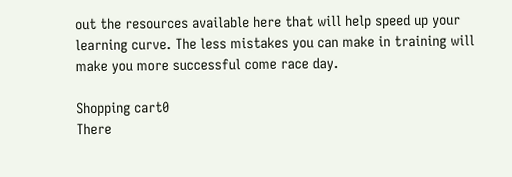out the resources available here that will help speed up your learning curve. The less mistakes you can make in training will make you more successful come race day.

Shopping cart0
There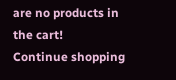are no products in the cart!
Continue shopping